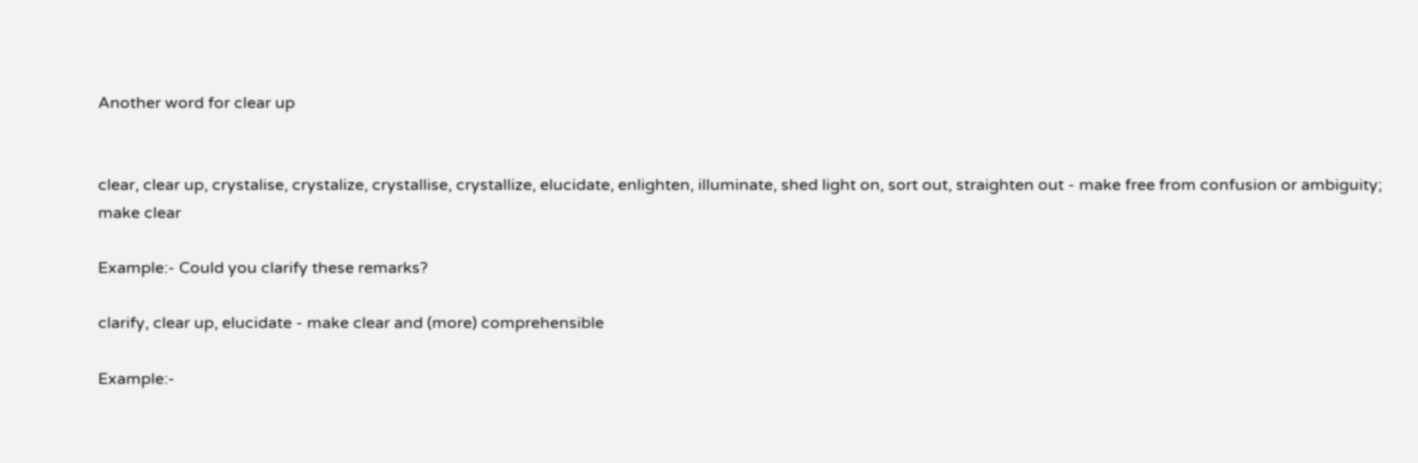Another word for clear up


clear, clear up, crystalise, crystalize, crystallise, crystallize, elucidate, enlighten, illuminate, shed light on, sort out, straighten out - make free from confusion or ambiguity; make clear

Example:- Could you clarify these remarks?

clarify, clear up, elucidate - make clear and (more) comprehensible

Example:-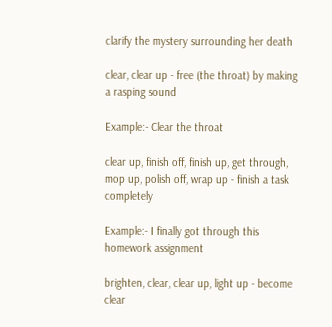clarify the mystery surrounding her death

clear, clear up - free (the throat) by making a rasping sound

Example:- Clear the throat

clear up, finish off, finish up, get through, mop up, polish off, wrap up - finish a task completely

Example:- I finally got through this homework assignment

brighten, clear, clear up, light up - become clear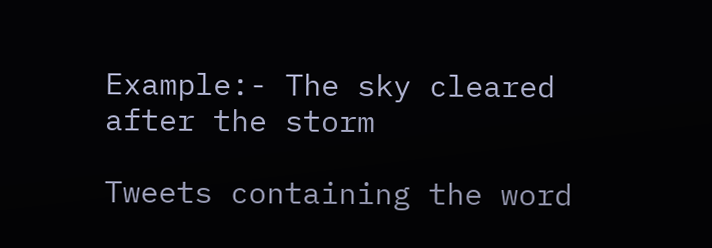Example:- The sky cleared after the storm

Tweets containing the word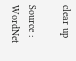clear up

Source : WordNet